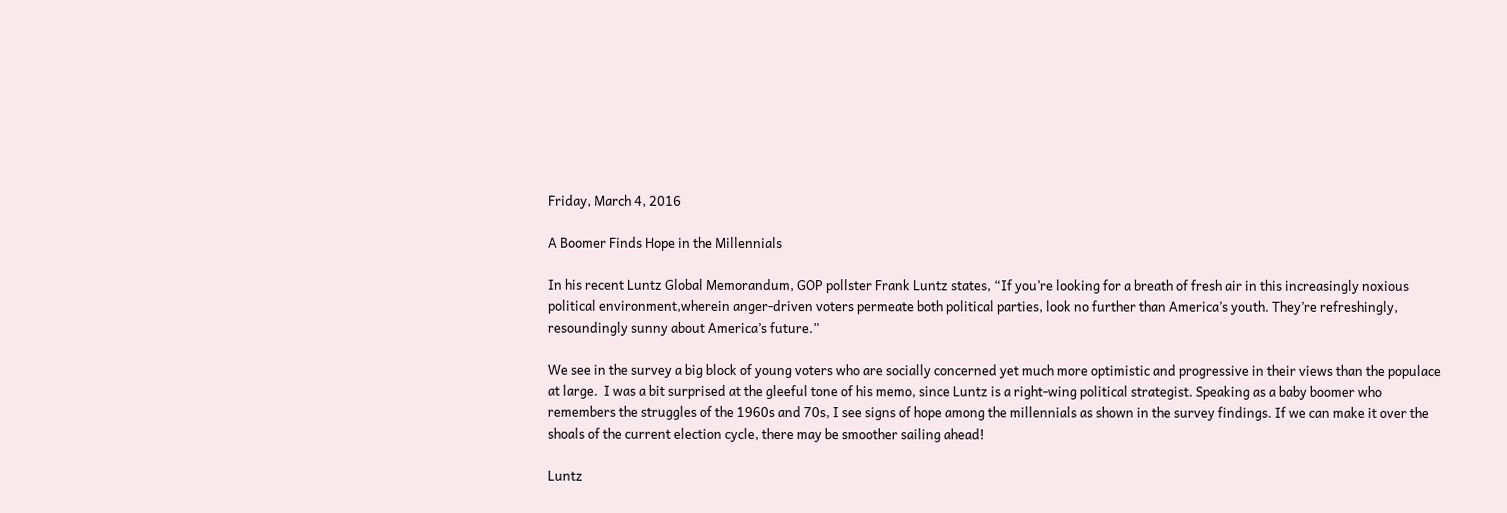Friday, March 4, 2016

A Boomer Finds Hope in the Millennials

In his recent Luntz Global Memorandum, GOP pollster Frank Luntz states, “If you’re looking for a breath of fresh air in this increasingly noxious political environment,wherein anger-driven voters permeate both political parties, look no further than America’s youth. They’re refreshingly, resoundingly sunny about America’s future.”

We see in the survey a big block of young voters who are socially concerned yet much more optimistic and progressive in their views than the populace at large.  I was a bit surprised at the gleeful tone of his memo, since Luntz is a right-wing political strategist. Speaking as a baby boomer who remembers the struggles of the 1960s and 70s, I see signs of hope among the millennials as shown in the survey findings. If we can make it over the shoals of the current election cycle, there may be smoother sailing ahead!

Luntz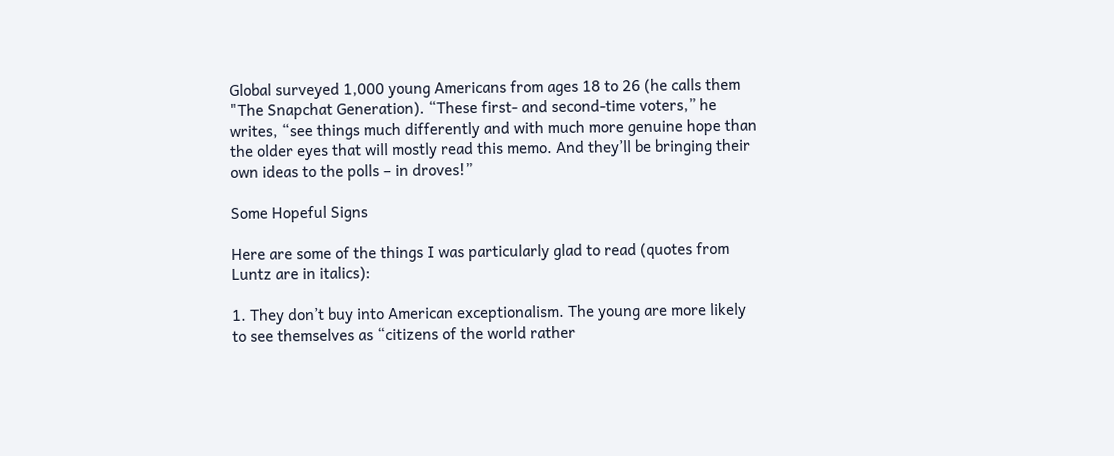Global surveyed 1,000 young Americans from ages 18 to 26 (he calls them "The Snapchat Generation). “These first- and second-time voters,” he writes, “see things much differently and with much more genuine hope than the older eyes that will mostly read this memo. And they’ll be bringing their own ideas to the polls – in droves!”

Some Hopeful Signs

Here are some of the things I was particularly glad to read (quotes from Luntz are in italics):

1. They don’t buy into American exceptionalism. The young are more likely to see themselves as “citizens of the world rather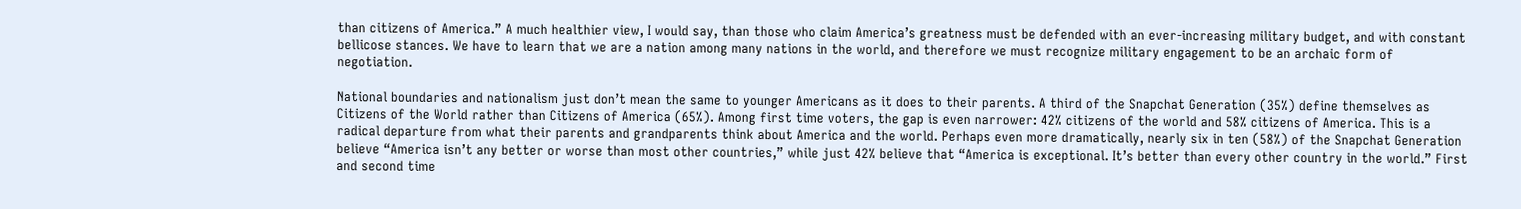than citizens of America.” A much healthier view, I would say, than those who claim America’s greatness must be defended with an ever-increasing military budget, and with constant bellicose stances. We have to learn that we are a nation among many nations in the world, and therefore we must recognize military engagement to be an archaic form of negotiation.

National boundaries and nationalism just don’t mean the same to younger Americans as it does to their parents. A third of the Snapchat Generation (35%) define themselves as Citizens of the World rather than Citizens of America (65%). Among first time voters, the gap is even narrower: 42% citizens of the world and 58% citizens of America. This is a radical departure from what their parents and grandparents think about America and the world. Perhaps even more dramatically, nearly six in ten (58%) of the Snapchat Generation believe “America isn’t any better or worse than most other countries,” while just 42% believe that “America is exceptional. It’s better than every other country in the world.” First and second time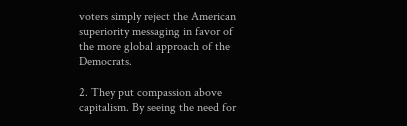voters simply reject the American superiority messaging in favor of the more global approach of the Democrats.

2. They put compassion above capitalism. By seeing the need for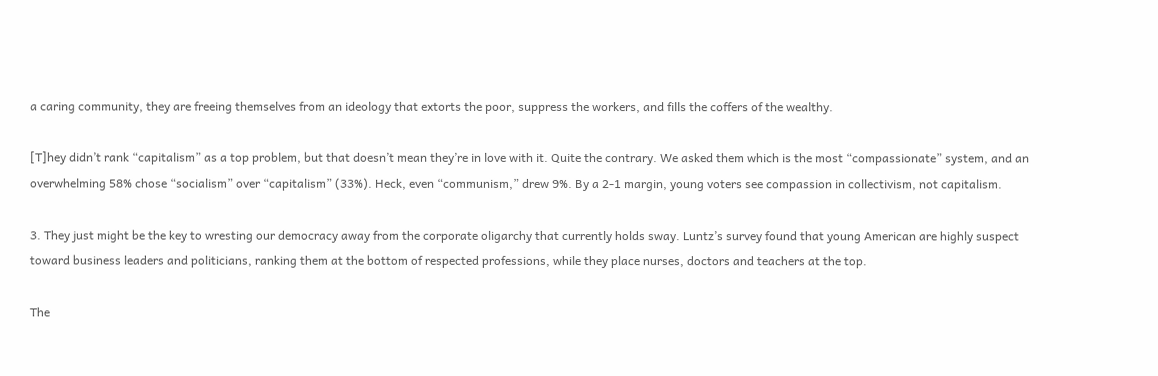a caring community, they are freeing themselves from an ideology that extorts the poor, suppress the workers, and fills the coffers of the wealthy.

[T]hey didn’t rank “capitalism” as a top problem, but that doesn’t mean they’re in love with it. Quite the contrary. We asked them which is the most “compassionate” system, and an overwhelming 58% chose “socialism” over “capitalism” (33%). Heck, even “communism,” drew 9%. By a 2-1 margin, young voters see compassion in collectivism, not capitalism.

3. They just might be the key to wresting our democracy away from the corporate oligarchy that currently holds sway. Luntz’s survey found that young American are highly suspect toward business leaders and politicians, ranking them at the bottom of respected professions, while they place nurses, doctors and teachers at the top.

The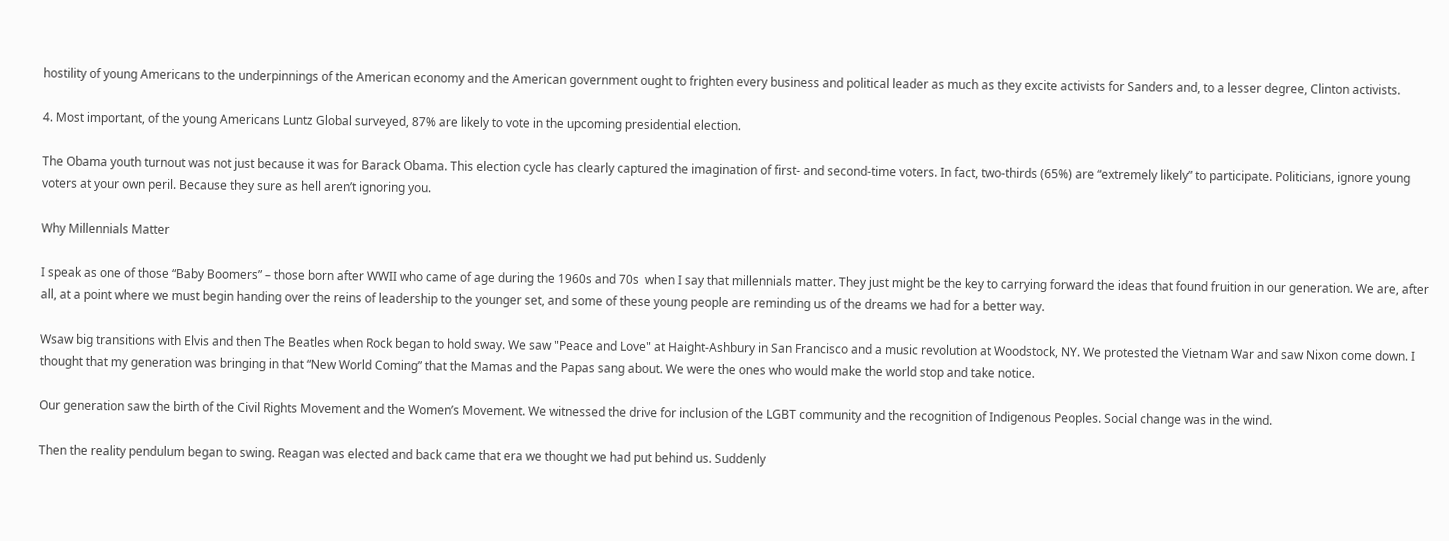hostility of young Americans to the underpinnings of the American economy and the American government ought to frighten every business and political leader as much as they excite activists for Sanders and, to a lesser degree, Clinton activists.

4. Most important, of the young Americans Luntz Global surveyed, 87% are likely to vote in the upcoming presidential election.

The Obama youth turnout was not just because it was for Barack Obama. This election cycle has clearly captured the imagination of first- and second-time voters. In fact, two-thirds (65%) are “extremely likely” to participate. Politicians, ignore young voters at your own peril. Because they sure as hell aren’t ignoring you.

Why Millennials Matter

I speak as one of those “Baby Boomers” – those born after WWII who came of age during the 1960s and 70s  when I say that millennials matter. They just might be the key to carrying forward the ideas that found fruition in our generation. We are, after all, at a point where we must begin handing over the reins of leadership to the younger set, and some of these young people are reminding us of the dreams we had for a better way.

Wsaw big transitions with Elvis and then The Beatles when Rock began to hold sway. We saw "Peace and Love" at Haight-Ashbury in San Francisco and a music revolution at Woodstock, NY. We protested the Vietnam War and saw Nixon come down. I thought that my generation was bringing in that “New World Coming” that the Mamas and the Papas sang about. We were the ones who would make the world stop and take notice.

Our generation saw the birth of the Civil Rights Movement and the Women’s Movement. We witnessed the drive for inclusion of the LGBT community and the recognition of Indigenous Peoples. Social change was in the wind.

Then the reality pendulum began to swing. Reagan was elected and back came that era we thought we had put behind us. Suddenly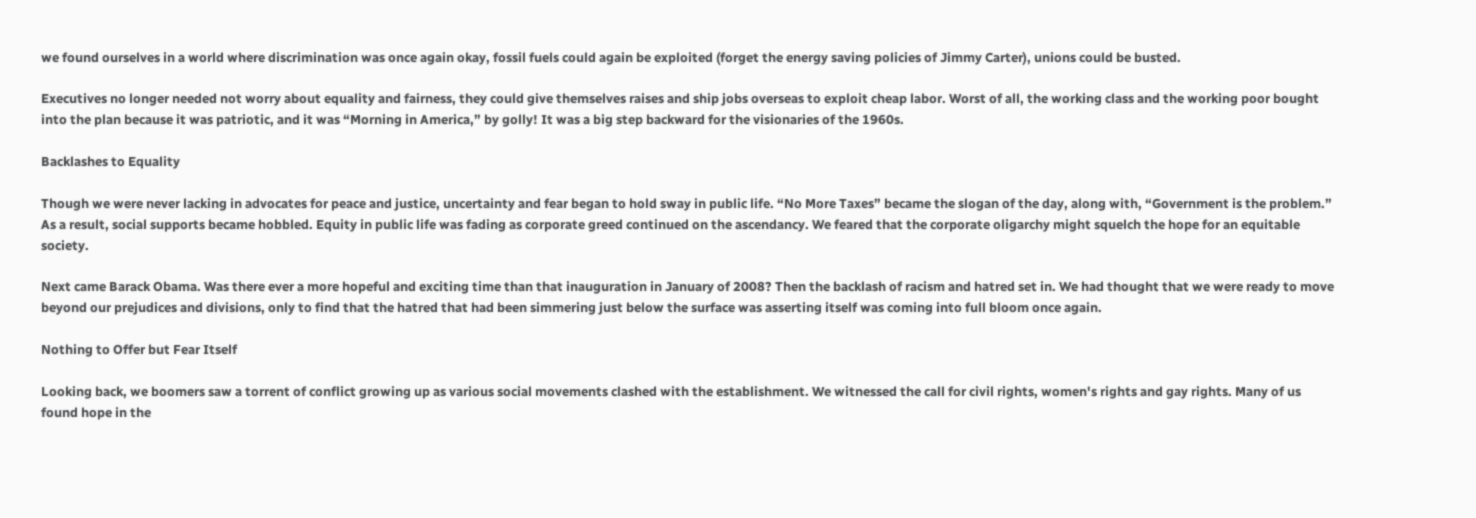we found ourselves in a world where discrimination was once again okay, fossil fuels could again be exploited (forget the energy saving policies of Jimmy Carter), unions could be busted.

Executives no longer needed not worry about equality and fairness, they could give themselves raises and ship jobs overseas to exploit cheap labor. Worst of all, the working class and the working poor bought into the plan because it was patriotic, and it was “Morning in America,” by golly! It was a big step backward for the visionaries of the 1960s.

Backlashes to Equality

Though we were never lacking in advocates for peace and justice, uncertainty and fear began to hold sway in public life. “No More Taxes” became the slogan of the day, along with, “Government is the problem.” As a result, social supports became hobbled. Equity in public life was fading as corporate greed continued on the ascendancy. We feared that the corporate oligarchy might squelch the hope for an equitable society.

Next came Barack Obama. Was there ever a more hopeful and exciting time than that inauguration in January of 2008? Then the backlash of racism and hatred set in. We had thought that we were ready to move beyond our prejudices and divisions, only to find that the hatred that had been simmering just below the surface was asserting itself was coming into full bloom once again.

Nothing to Offer but Fear Itself

Looking back, we boomers saw a torrent of conflict growing up as various social movements clashed with the establishment. We witnessed the call for civil rights, women's rights and gay rights. Many of us found hope in the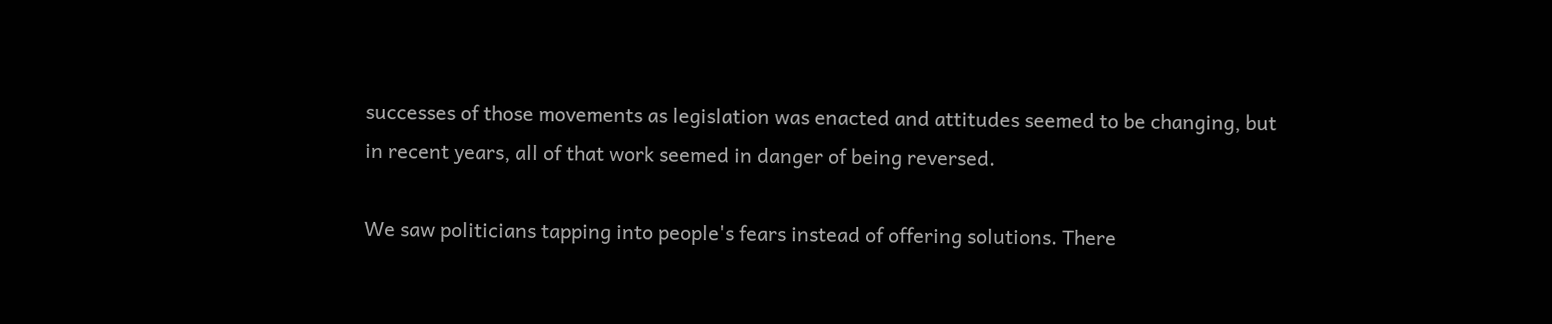successes of those movements as legislation was enacted and attitudes seemed to be changing, but in recent years, all of that work seemed in danger of being reversed.

We saw politicians tapping into people's fears instead of offering solutions. There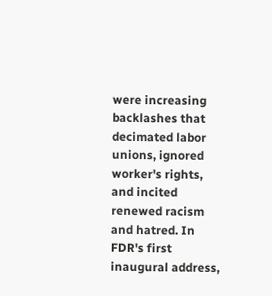were increasing backlashes that decimated labor unions, ignored worker's rights, and incited renewed racism and hatred. In FDR's first inaugural address,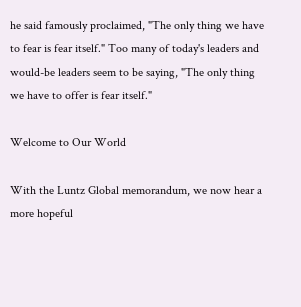he said famously proclaimed, "The only thing we have to fear is fear itself." Too many of today's leaders and would-be leaders seem to be saying, "The only thing we have to offer is fear itself."

Welcome to Our World

With the Luntz Global memorandum, we now hear a more hopeful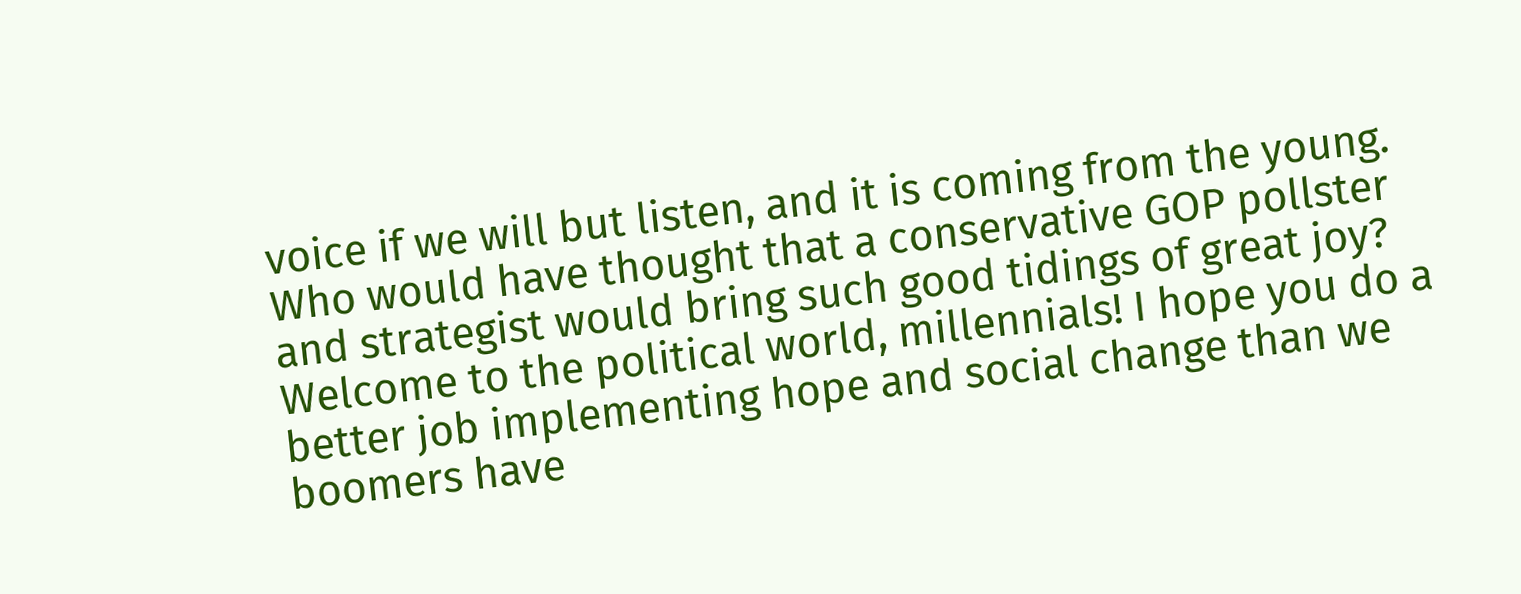voice if we will but listen, and it is coming from the young. Who would have thought that a conservative GOP pollster and strategist would bring such good tidings of great joy? Welcome to the political world, millennials! I hope you do a better job implementing hope and social change than we boomers have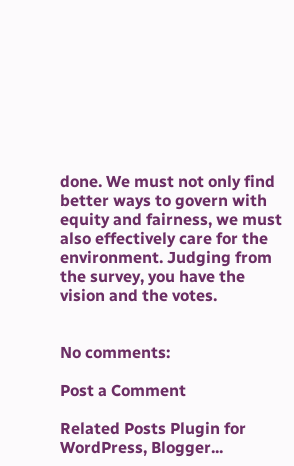done. We must not only find better ways to govern with equity and fairness, we must also effectively care for the environment. Judging from the survey, you have the vision and the votes.


No comments:

Post a Comment

Related Posts Plugin for WordPress, Blogger...